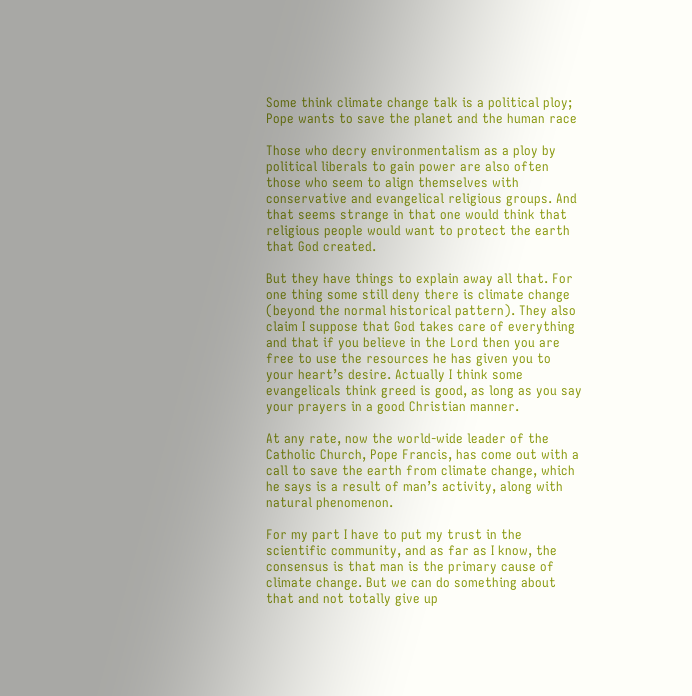Some think climate change talk is a political ploy; Pope wants to save the planet and the human race

Those who decry environmentalism as a ploy by political liberals to gain power are also often those who seem to align themselves with conservative and evangelical religious groups. And that seems strange in that one would think that religious people would want to protect the earth that God created.

But they have things to explain away all that. For one thing some still deny there is climate change (beyond the normal historical pattern). They also claim I suppose that God takes care of everything and that if you believe in the Lord then you are free to use the resources he has given you to your heart’s desire. Actually I think some evangelicals think greed is good, as long as you say your prayers in a good Christian manner.

At any rate, now the world-wide leader of the Catholic Church, Pope Francis, has come out with a call to save the earth from climate change, which he says is a result of man’s activity, along with natural phenomenon.

For my part I have to put my trust in the scientific community, and as far as I know, the consensus is that man is the primary cause of climate change. But we can do something about that and not totally give up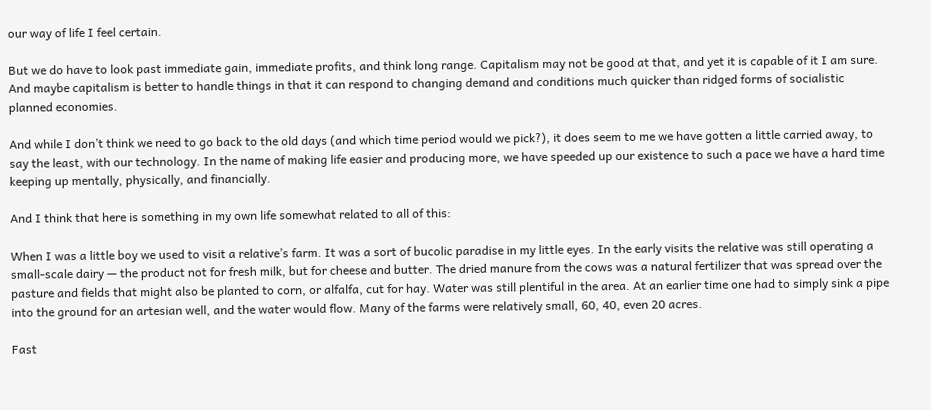our way of life I feel certain.

But we do have to look past immediate gain, immediate profits, and think long range. Capitalism may not be good at that, and yet it is capable of it I am sure. And maybe capitalism is better to handle things in that it can respond to changing demand and conditions much quicker than ridged forms of socialistic planned economies.

And while I don’t think we need to go back to the old days (and which time period would we pick?), it does seem to me we have gotten a little carried away, to say the least, with our technology. In the name of making life easier and producing more, we have speeded up our existence to such a pace we have a hard time keeping up mentally, physically, and financially.

And I think that here is something in my own life somewhat related to all of this:

When I was a little boy we used to visit a relative’s farm. It was a sort of bucolic paradise in my little eyes. In the early visits the relative was still operating a small-scale dairy — the product not for fresh milk, but for cheese and butter. The dried manure from the cows was a natural fertilizer that was spread over the pasture and fields that might also be planted to corn, or alfalfa, cut for hay. Water was still plentiful in the area. At an earlier time one had to simply sink a pipe into the ground for an artesian well, and the water would flow. Many of the farms were relatively small, 60, 40, even 20 acres.

Fast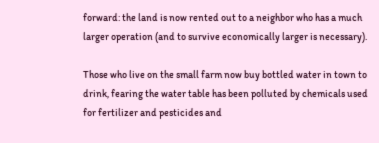forward: the land is now rented out to a neighbor who has a much larger operation (and to survive economically larger is necessary).

Those who live on the small farm now buy bottled water in town to drink, fearing the water table has been polluted by chemicals used for fertilizer and pesticides and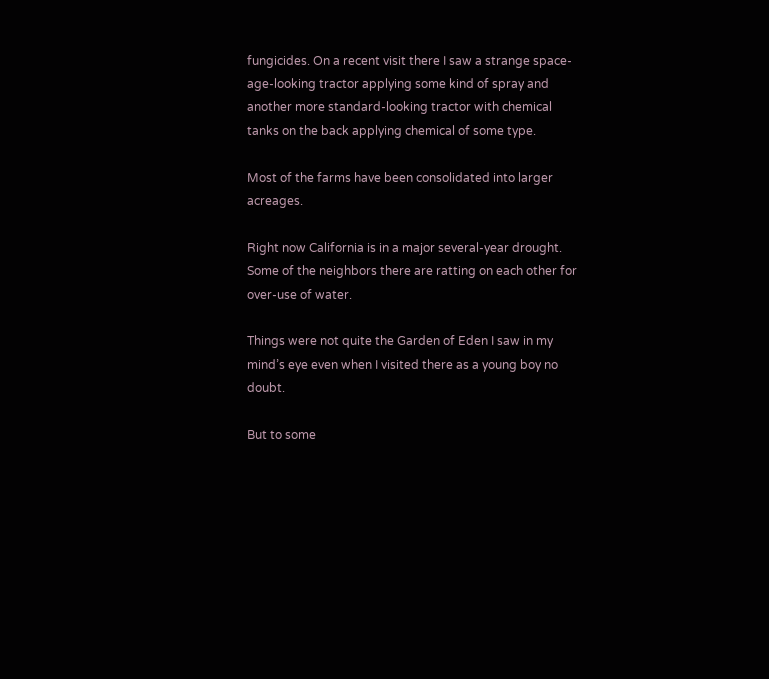fungicides. On a recent visit there I saw a strange space-age-looking tractor applying some kind of spray and another more standard-looking tractor with chemical tanks on the back applying chemical of some type.

Most of the farms have been consolidated into larger acreages.

Right now California is in a major several-year drought. Some of the neighbors there are ratting on each other for over-use of water.

Things were not quite the Garden of Eden I saw in my mind’s eye even when I visited there as a young boy no doubt.

But to some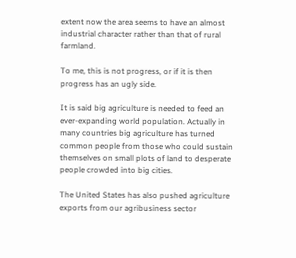extent now the area seems to have an almost industrial character rather than that of rural farmland.

To me, this is not progress, or if it is then progress has an ugly side.

It is said big agriculture is needed to feed an ever-expanding world population. Actually in many countries big agriculture has turned common people from those who could sustain themselves on small plots of land to desperate people crowded into big cities.

The United States has also pushed agriculture exports from our agribusiness sector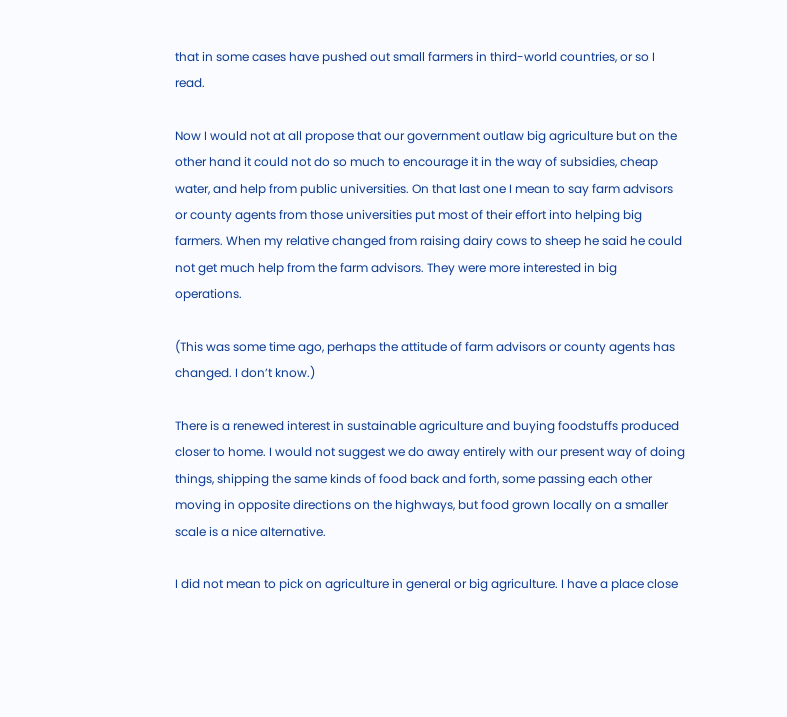that in some cases have pushed out small farmers in third-world countries, or so I read.

Now I would not at all propose that our government outlaw big agriculture but on the other hand it could not do so much to encourage it in the way of subsidies, cheap water, and help from public universities. On that last one I mean to say farm advisors or county agents from those universities put most of their effort into helping big farmers. When my relative changed from raising dairy cows to sheep he said he could not get much help from the farm advisors. They were more interested in big operations.

(This was some time ago, perhaps the attitude of farm advisors or county agents has changed. I don’t know.)

There is a renewed interest in sustainable agriculture and buying foodstuffs produced closer to home. I would not suggest we do away entirely with our present way of doing things, shipping the same kinds of food back and forth, some passing each other moving in opposite directions on the highways, but food grown locally on a smaller scale is a nice alternative.

I did not mean to pick on agriculture in general or big agriculture. I have a place close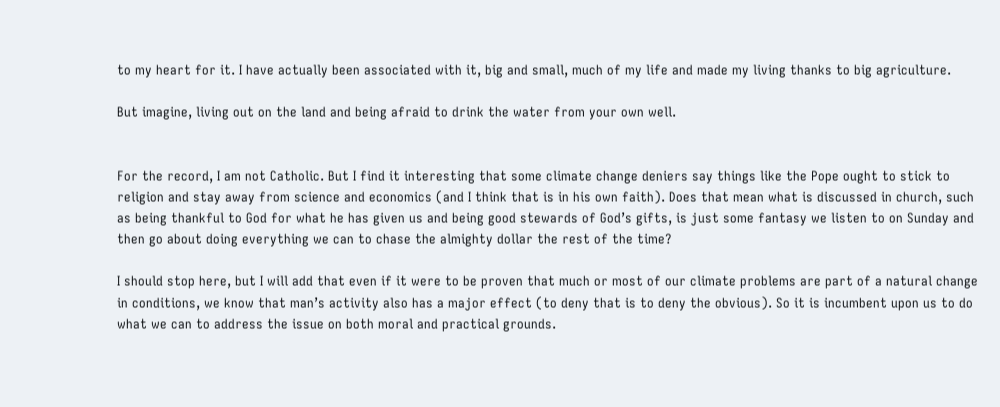to my heart for it. I have actually been associated with it, big and small, much of my life and made my living thanks to big agriculture.

But imagine, living out on the land and being afraid to drink the water from your own well.


For the record, I am not Catholic. But I find it interesting that some climate change deniers say things like the Pope ought to stick to religion and stay away from science and economics (and I think that is in his own faith). Does that mean what is discussed in church, such as being thankful to God for what he has given us and being good stewards of God’s gifts, is just some fantasy we listen to on Sunday and then go about doing everything we can to chase the almighty dollar the rest of the time?

I should stop here, but I will add that even if it were to be proven that much or most of our climate problems are part of a natural change in conditions, we know that man’s activity also has a major effect (to deny that is to deny the obvious). So it is incumbent upon us to do what we can to address the issue on both moral and practical grounds.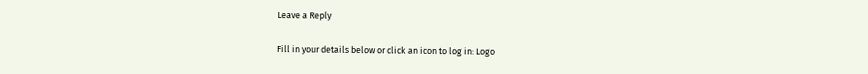Leave a Reply

Fill in your details below or click an icon to log in: Logo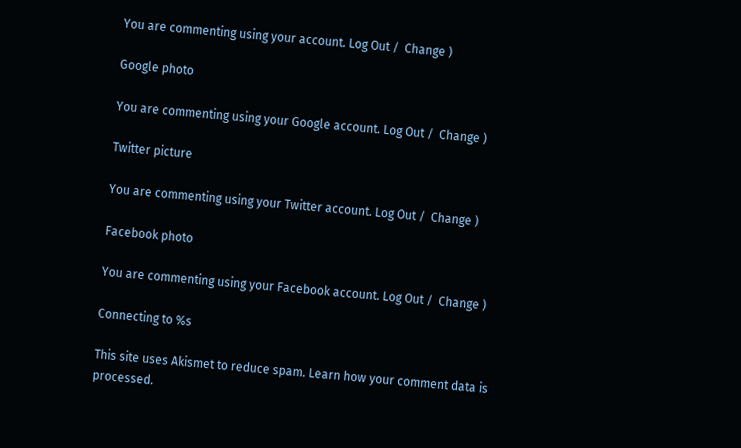You are commenting using your account. Log Out /  Change )

Google photo

You are commenting using your Google account. Log Out /  Change )

Twitter picture

You are commenting using your Twitter account. Log Out /  Change )

Facebook photo

You are commenting using your Facebook account. Log Out /  Change )

Connecting to %s

This site uses Akismet to reduce spam. Learn how your comment data is processed.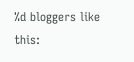%d bloggers like this: